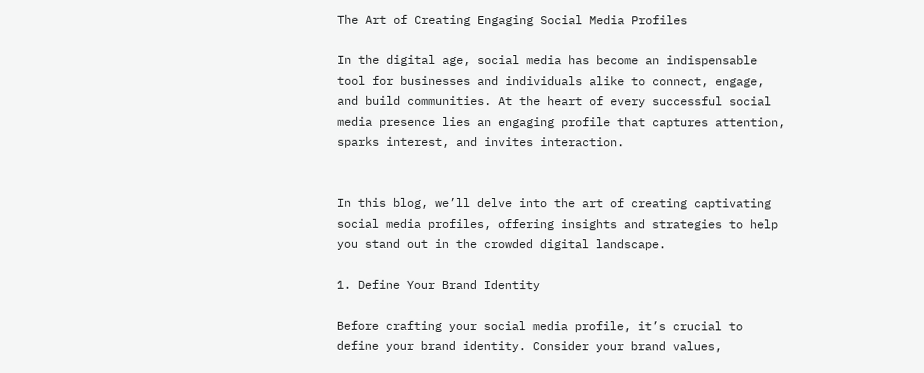The Art of Creating Engaging Social Media Profiles

In the digital age, social media has become an indispensable tool for businesses and individuals alike to connect, engage, and build communities. At the heart of every successful social media presence lies an engaging profile that captures attention, sparks interest, and invites interaction.


In this blog, we’ll delve into the art of creating captivating social media profiles, offering insights and strategies to help you stand out in the crowded digital landscape.

1. Define Your Brand Identity

Before crafting your social media profile, it’s crucial to define your brand identity. Consider your brand values,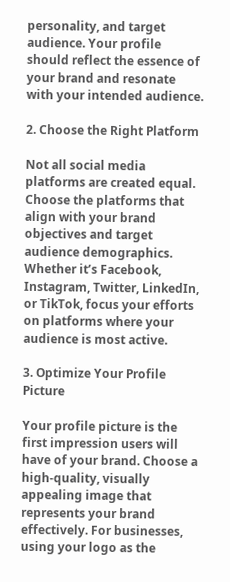personality, and target audience. Your profile should reflect the essence of your brand and resonate with your intended audience.

2. Choose the Right Platform

Not all social media platforms are created equal. Choose the platforms that align with your brand objectives and target audience demographics. Whether it’s Facebook, Instagram, Twitter, LinkedIn, or TikTok, focus your efforts on platforms where your audience is most active.

3. Optimize Your Profile Picture

Your profile picture is the first impression users will have of your brand. Choose a high-quality, visually appealing image that represents your brand effectively. For businesses, using your logo as the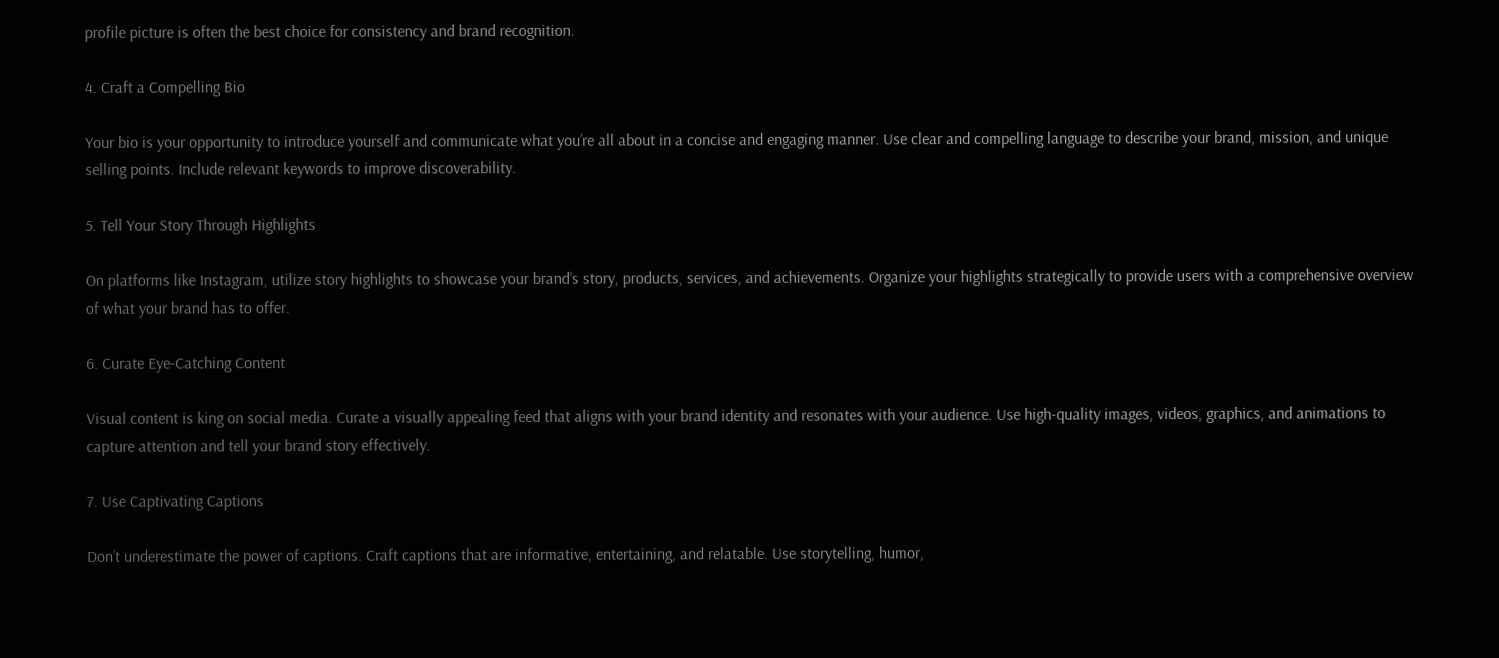profile picture is often the best choice for consistency and brand recognition.

4. Craft a Compelling Bio

Your bio is your opportunity to introduce yourself and communicate what you’re all about in a concise and engaging manner. Use clear and compelling language to describe your brand, mission, and unique selling points. Include relevant keywords to improve discoverability.

5. Tell Your Story Through Highlights

On platforms like Instagram, utilize story highlights to showcase your brand’s story, products, services, and achievements. Organize your highlights strategically to provide users with a comprehensive overview of what your brand has to offer.

6. Curate Eye-Catching Content

Visual content is king on social media. Curate a visually appealing feed that aligns with your brand identity and resonates with your audience. Use high-quality images, videos, graphics, and animations to capture attention and tell your brand story effectively.

7. Use Captivating Captions

Don’t underestimate the power of captions. Craft captions that are informative, entertaining, and relatable. Use storytelling, humor,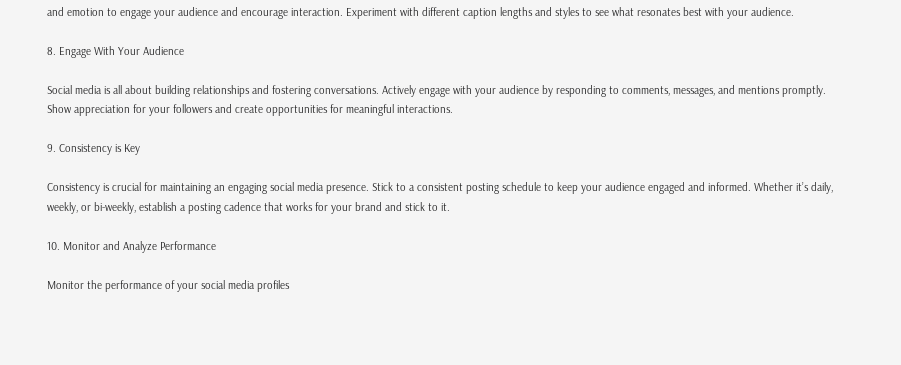and emotion to engage your audience and encourage interaction. Experiment with different caption lengths and styles to see what resonates best with your audience.

8. Engage With Your Audience

Social media is all about building relationships and fostering conversations. Actively engage with your audience by responding to comments, messages, and mentions promptly. Show appreciation for your followers and create opportunities for meaningful interactions.

9. Consistency is Key

Consistency is crucial for maintaining an engaging social media presence. Stick to a consistent posting schedule to keep your audience engaged and informed. Whether it’s daily, weekly, or bi-weekly, establish a posting cadence that works for your brand and stick to it.

10. Monitor and Analyze Performance

Monitor the performance of your social media profiles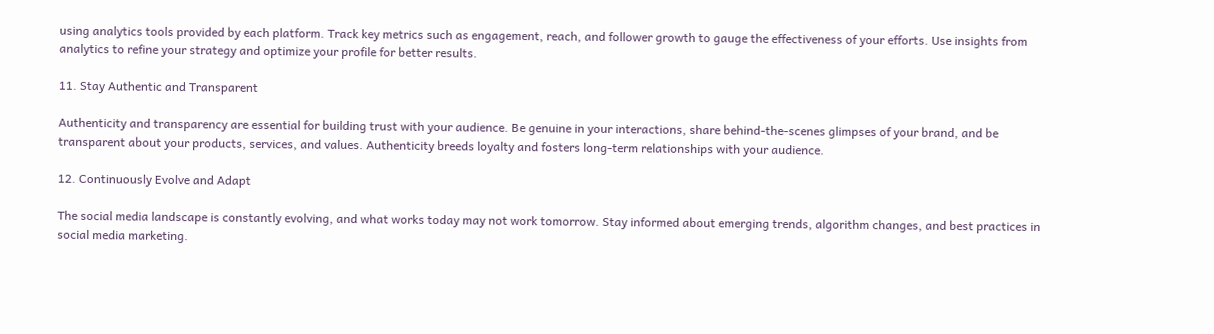using analytics tools provided by each platform. Track key metrics such as engagement, reach, and follower growth to gauge the effectiveness of your efforts. Use insights from analytics to refine your strategy and optimize your profile for better results.

11. Stay Authentic and Transparent

Authenticity and transparency are essential for building trust with your audience. Be genuine in your interactions, share behind-the-scenes glimpses of your brand, and be transparent about your products, services, and values. Authenticity breeds loyalty and fosters long-term relationships with your audience.

12. Continuously Evolve and Adapt

The social media landscape is constantly evolving, and what works today may not work tomorrow. Stay informed about emerging trends, algorithm changes, and best practices in social media marketing.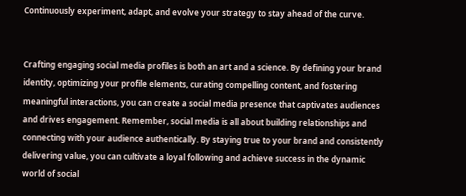Continuously experiment, adapt, and evolve your strategy to stay ahead of the curve.


Crafting engaging social media profiles is both an art and a science. By defining your brand identity, optimizing your profile elements, curating compelling content, and fostering meaningful interactions, you can create a social media presence that captivates audiences and drives engagement. Remember, social media is all about building relationships and connecting with your audience authentically. By staying true to your brand and consistently delivering value, you can cultivate a loyal following and achieve success in the dynamic world of social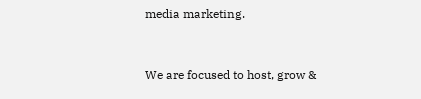media marketing.


We are focused to host, grow &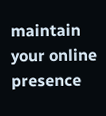maintain your online presence